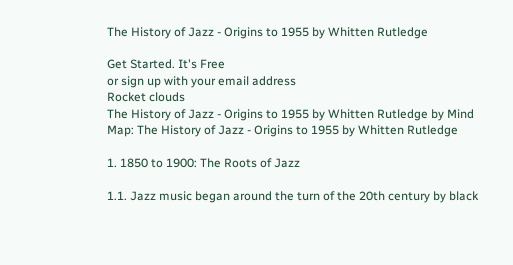The History of Jazz - Origins to 1955 by Whitten Rutledge

Get Started. It's Free
or sign up with your email address
Rocket clouds
The History of Jazz - Origins to 1955 by Whitten Rutledge by Mind Map: The History of Jazz - Origins to 1955 by Whitten Rutledge

1. 1850 to 1900: The Roots of Jazz

1.1. Jazz music began around the turn of the 20th century by black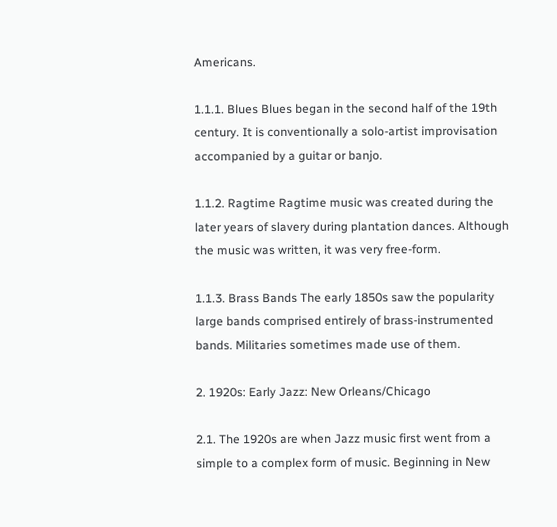Americans.

1.1.1. Blues Blues began in the second half of the 19th century. It is conventionally a solo-artist improvisation accompanied by a guitar or banjo.

1.1.2. Ragtime Ragtime music was created during the later years of slavery during plantation dances. Although the music was written, it was very free-form.

1.1.3. Brass Bands The early 1850s saw the popularity large bands comprised entirely of brass-instrumented bands. Militaries sometimes made use of them.

2. 1920s: Early Jazz: New Orleans/Chicago

2.1. The 1920s are when Jazz music first went from a simple to a complex form of music. Beginning in New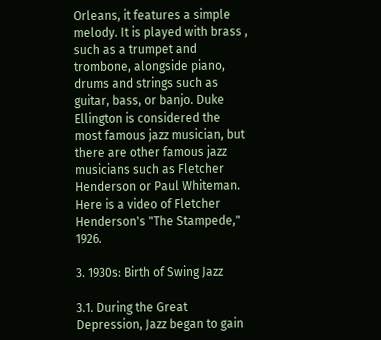Orleans, it features a simple melody. It is played with brass , such as a trumpet and trombone, alongside piano, drums and strings such as guitar, bass, or banjo. Duke Ellington is considered the most famous jazz musician, but there are other famous jazz musicians such as Fletcher Henderson or Paul Whiteman. Here is a video of Fletcher Henderson's "The Stampede," 1926.

3. 1930s: Birth of Swing Jazz

3.1. During the Great Depression, Jazz began to gain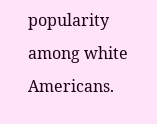popularity among white Americans.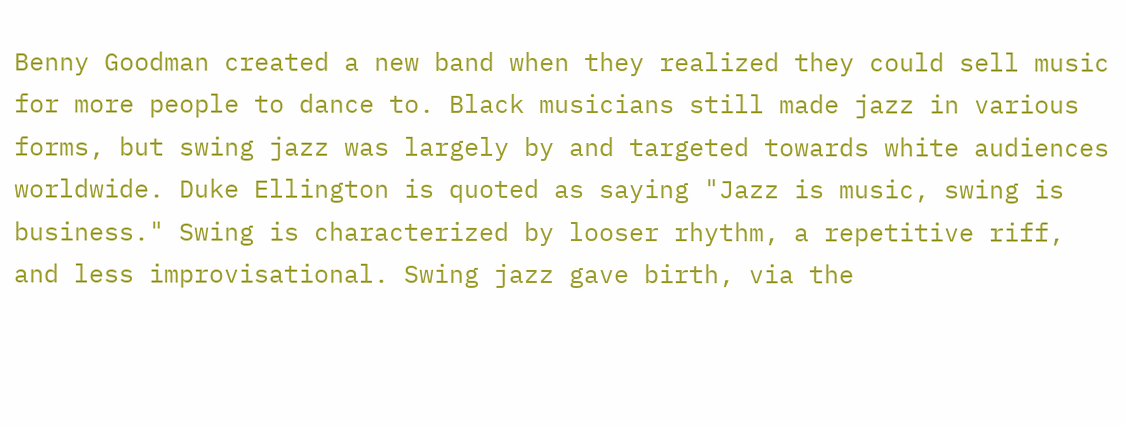Benny Goodman created a new band when they realized they could sell music for more people to dance to. Black musicians still made jazz in various forms, but swing jazz was largely by and targeted towards white audiences worldwide. Duke Ellington is quoted as saying "Jazz is music, swing is business." Swing is characterized by looser rhythm, a repetitive riff, and less improvisational. Swing jazz gave birth, via the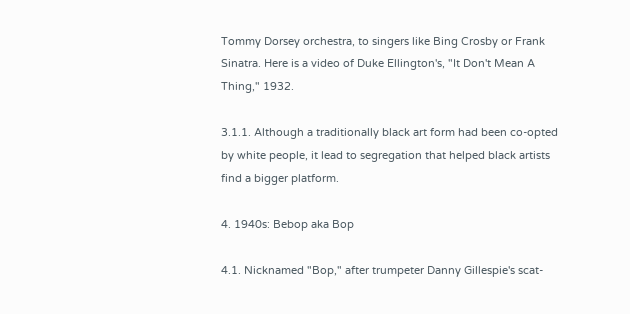Tommy Dorsey orchestra, to singers like Bing Crosby or Frank Sinatra. Here is a video of Duke Ellington's, "It Don't Mean A Thing," 1932.

3.1.1. Although a traditionally black art form had been co-opted by white people, it lead to segregation that helped black artists find a bigger platform.

4. 1940s: Bebop aka Bop

4.1. Nicknamed "Bop," after trumpeter Danny Gillespie's scat-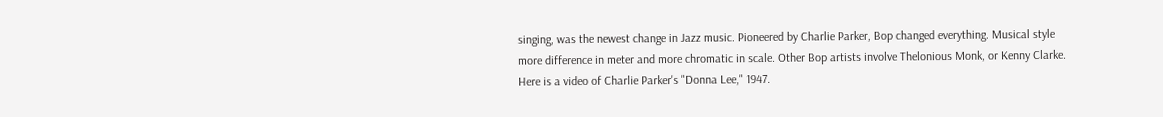singing, was the newest change in Jazz music. Pioneered by Charlie Parker, Bop changed everything. Musical style more difference in meter and more chromatic in scale. Other Bop artists involve Thelonious Monk, or Kenny Clarke. Here is a video of Charlie Parker's "Donna Lee," 1947.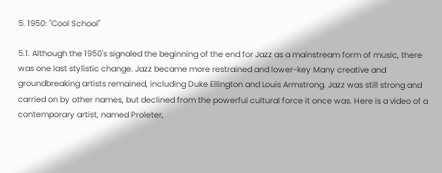5. 1950: "Cool School"

5.1. Although the 1950's signaled the beginning of the end for Jazz as a mainstream form of music, there was one last stylistic change. Jazz became more restrained and lower-key Many creative and groundbreaking artists remained, including Duke Ellington and Louis Armstrong. Jazz was still strong and carried on by other names, but declined from the powerful cultural force it once was. Here is a video of a contemporary artist, named Proleter,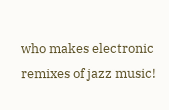who makes electronic remixes of jazz music!